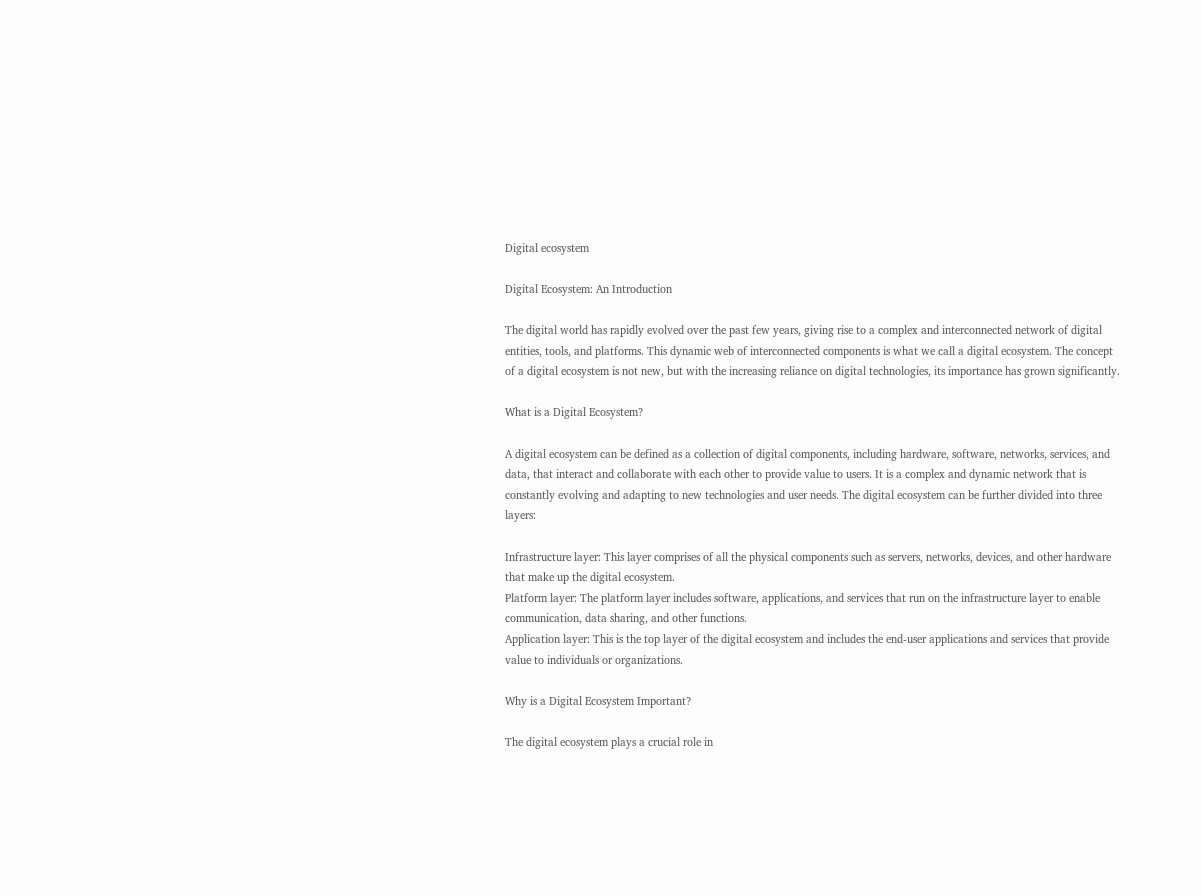Digital ecosystem

Digital Ecosystem: An Introduction

The digital world has rapidly evolved over the past few years, giving rise to a complex and interconnected network of digital entities, tools, and platforms. This dynamic web of interconnected components is what we call a digital ecosystem. The concept of a digital ecosystem is not new, but with the increasing reliance on digital technologies, its importance has grown significantly.

What is a Digital Ecosystem?

A digital ecosystem can be defined as a collection of digital components, including hardware, software, networks, services, and data, that interact and collaborate with each other to provide value to users. It is a complex and dynamic network that is constantly evolving and adapting to new technologies and user needs. The digital ecosystem can be further divided into three layers:

Infrastructure layer: This layer comprises of all the physical components such as servers, networks, devices, and other hardware that make up the digital ecosystem.
Platform layer: The platform layer includes software, applications, and services that run on the infrastructure layer to enable communication, data sharing, and other functions.
Application layer: This is the top layer of the digital ecosystem and includes the end-user applications and services that provide value to individuals or organizations.

Why is a Digital Ecosystem Important?

The digital ecosystem plays a crucial role in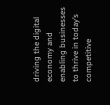driving the digital economy and enabling businesses to thrive in today’s competitive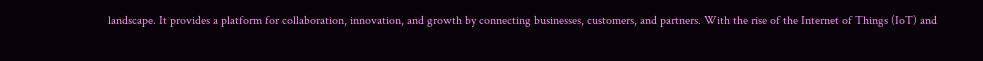landscape. It provides a platform for collaboration, innovation, and growth by connecting businesses, customers, and partners. With the rise of the Internet of Things (IoT) and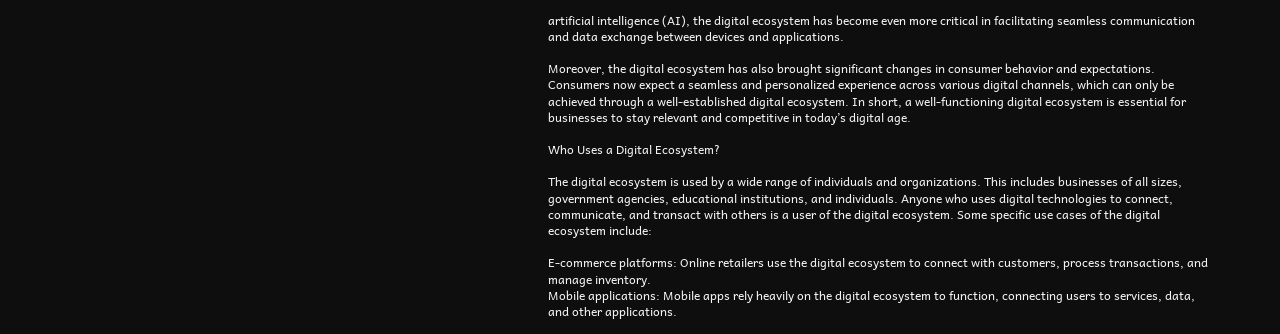artificial intelligence (AI), the digital ecosystem has become even more critical in facilitating seamless communication and data exchange between devices and applications.

Moreover, the digital ecosystem has also brought significant changes in consumer behavior and expectations. Consumers now expect a seamless and personalized experience across various digital channels, which can only be achieved through a well-established digital ecosystem. In short, a well-functioning digital ecosystem is essential for businesses to stay relevant and competitive in today’s digital age.

Who Uses a Digital Ecosystem?

The digital ecosystem is used by a wide range of individuals and organizations. This includes businesses of all sizes, government agencies, educational institutions, and individuals. Anyone who uses digital technologies to connect, communicate, and transact with others is a user of the digital ecosystem. Some specific use cases of the digital ecosystem include:

E-commerce platforms: Online retailers use the digital ecosystem to connect with customers, process transactions, and manage inventory.
Mobile applications: Mobile apps rely heavily on the digital ecosystem to function, connecting users to services, data, and other applications.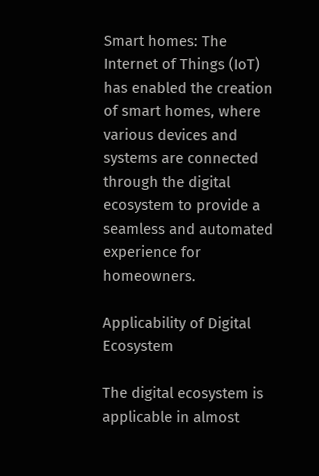Smart homes: The Internet of Things (IoT) has enabled the creation of smart homes, where various devices and systems are connected through the digital ecosystem to provide a seamless and automated experience for homeowners.

Applicability of Digital Ecosystem

The digital ecosystem is applicable in almost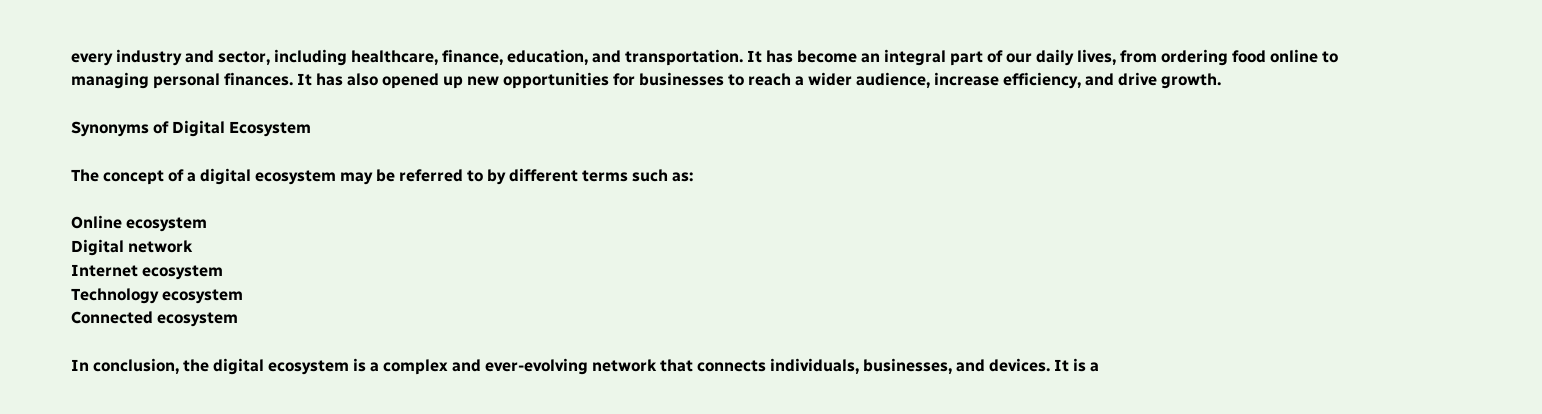every industry and sector, including healthcare, finance, education, and transportation. It has become an integral part of our daily lives, from ordering food online to managing personal finances. It has also opened up new opportunities for businesses to reach a wider audience, increase efficiency, and drive growth.

Synonyms of Digital Ecosystem

The concept of a digital ecosystem may be referred to by different terms such as:

Online ecosystem
Digital network
Internet ecosystem
Technology ecosystem
Connected ecosystem

In conclusion, the digital ecosystem is a complex and ever-evolving network that connects individuals, businesses, and devices. It is a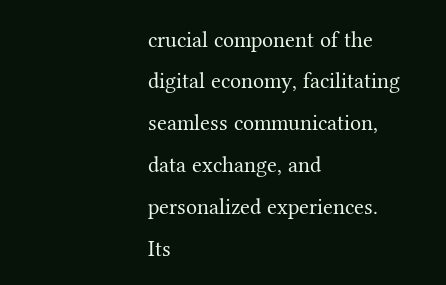crucial component of the digital economy, facilitating seamless communication, data exchange, and personalized experiences. Its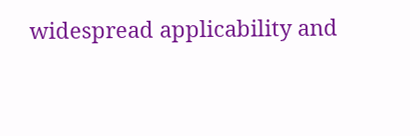widespread applicability and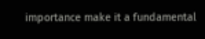importance make it a fundamental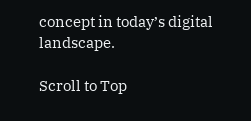concept in today’s digital landscape.

Scroll to Top